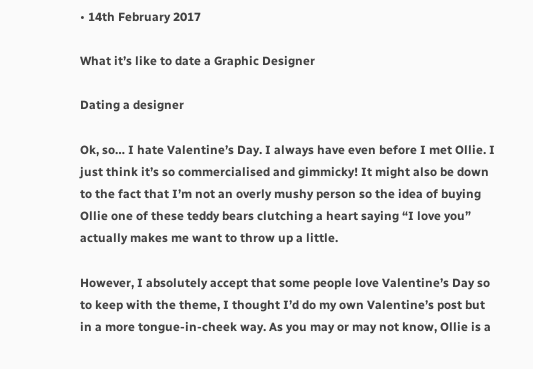• 14th February 2017

What it’s like to date a Graphic Designer

Dating a designer

Ok, so… I hate Valentine’s Day. I always have even before I met Ollie. I just think it’s so commercialised and gimmicky! It might also be down to the fact that I’m not an overly mushy person so the idea of buying Ollie one of these teddy bears clutching a heart saying “I love you” actually makes me want to throw up a little.

However, I absolutely accept that some people love Valentine’s Day so to keep with the theme, I thought I’d do my own Valentine’s post but in a more tongue-in-cheek way. As you may or may not know, Ollie is a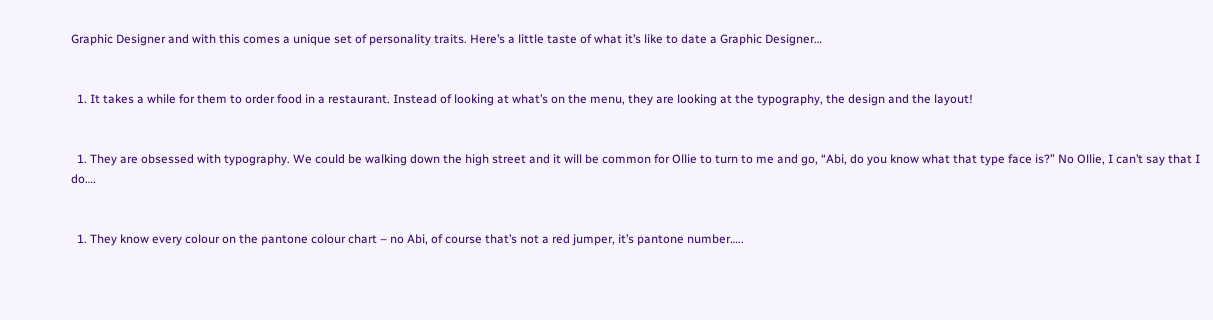Graphic Designer and with this comes a unique set of personality traits. Here’s a little taste of what it’s like to date a Graphic Designer…


  1. It takes a while for them to order food in a restaurant. Instead of looking at what’s on the menu, they are looking at the typography, the design and the layout!


  1. They are obsessed with typography. We could be walking down the high street and it will be common for Ollie to turn to me and go, “Abi, do you know what that type face is?” No Ollie, I can’t say that I do….


  1. They know every colour on the pantone colour chart – no Abi, of course that’s not a red jumper, it’s pantone number…..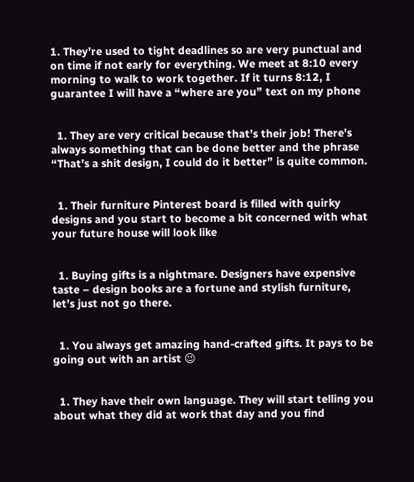1. They’re used to tight deadlines so are very punctual and on time if not early for everything. We meet at 8:10 every morning to walk to work together. If it turns 8:12, I guarantee I will have a “where are you” text on my phone


  1. They are very critical because that’s their job! There’s always something that can be done better and the phrase “That’s a shit design, I could do it better” is quite common.


  1. Their furniture Pinterest board is filled with quirky designs and you start to become a bit concerned with what your future house will look like


  1. Buying gifts is a nightmare. Designers have expensive taste – design books are a fortune and stylish furniture, let’s just not go there.


  1. You always get amazing hand-crafted gifts. It pays to be going out with an artist 😉


  1. They have their own language. They will start telling you about what they did at work that day and you find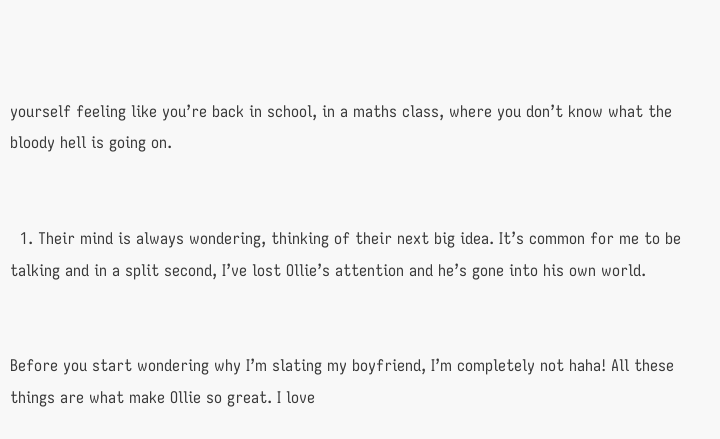yourself feeling like you’re back in school, in a maths class, where you don’t know what the bloody hell is going on.


  1. Their mind is always wondering, thinking of their next big idea. It’s common for me to be talking and in a split second, I’ve lost Ollie’s attention and he’s gone into his own world.


Before you start wondering why I’m slating my boyfriend, I’m completely not haha! All these things are what make Ollie so great. I love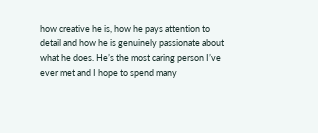how creative he is, how he pays attention to detail and how he is genuinely passionate about what he does. He’s the most caring person I’ve ever met and I hope to spend many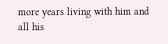more years living with him and all his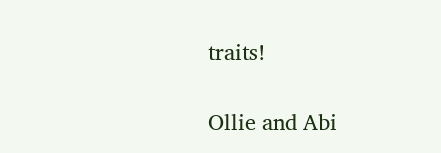traits!

Ollie and Abi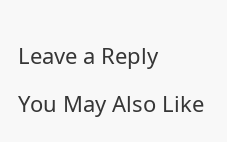Leave a Reply

You May Also Like